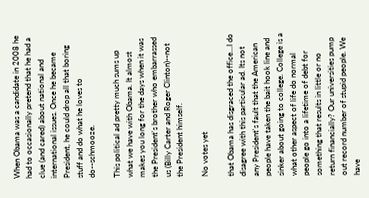When Obama was a candidate in 2008 he had to occasionally pretend that he had a clue (and cared) about national and international issues. Once he became President, he could drop all that boring stuff and do what he loves to do--schmooze.

This political ad pretty much sums up what we have with Obama. It almost makes you long for the days when it was the President's brother who embarrassed us (Billy Carter and Roger Clinton)--not the President himself.

No votes yet

that Obama has disgraced the office...I do disagree with this particular ad. Its not any President's fault that the American people have taken the bait hook line and sinker about going to college. College is a what other aspect of life do normal people go into a lifetime of debt for something that results in little or no return financially? Our universities pump out record number of stupid people. We have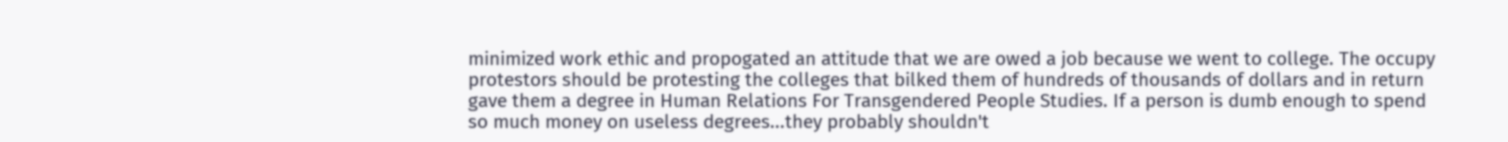minimized work ethic and propogated an attitude that we are owed a job because we went to college. The occupy protestors should be protesting the colleges that bilked them of hundreds of thousands of dollars and in return gave them a degree in Human Relations For Transgendered People Studies. If a person is dumb enough to spend so much money on useless degrees...they probably shouldn't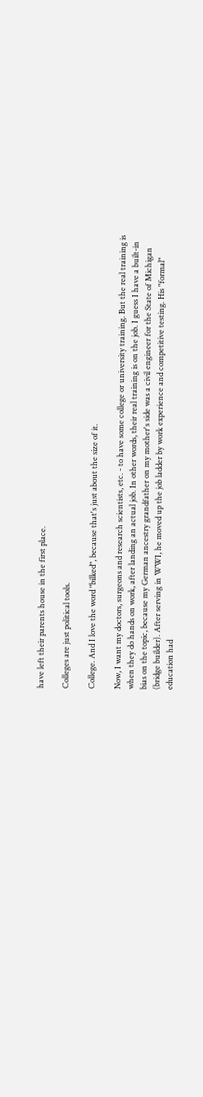have left their parents house in the first place.

Colleges are just political tools.

College. And I love the word "bilked", because that's just about the size of it.

Now, I want my doctors, surgeons and research scientists, etc. - to have some college or university training. But the real training is when they do hands on work, after landing an actual job. In other words, their real training is on the job. I guess I have a built-in bias on the topic, because my German ancestry grandfather on my mother's side was a civil engineer for the State of Michigan (bridge builder). After serving in WWI, he moved up the job ladder by work experience and competitive testing. His "formal" education had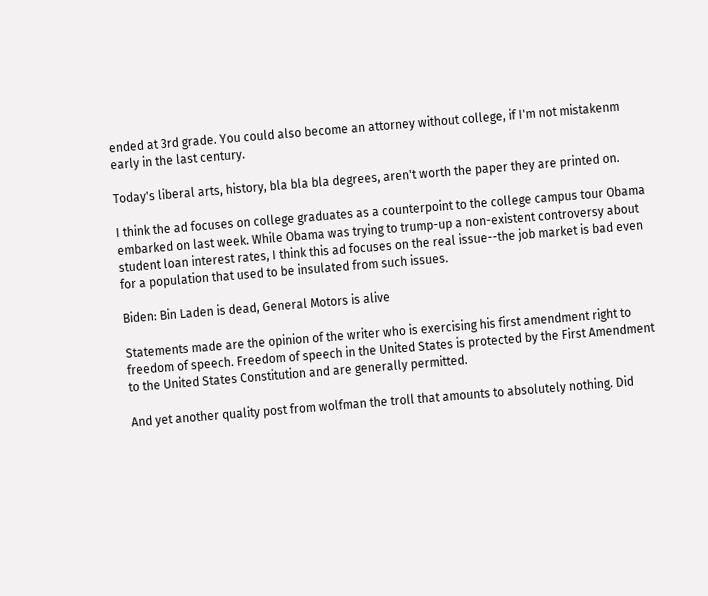ended at 3rd grade. You could also become an attorney without college, if I'm not mistakenm early in the last century.

Today's liberal arts, history, bla bla bla degrees, aren't worth the paper they are printed on.

I think the ad focuses on college graduates as a counterpoint to the college campus tour Obama embarked on last week. While Obama was trying to trump-up a non-existent controversy about student loan interest rates, I think this ad focuses on the real issue--the job market is bad even for a population that used to be insulated from such issues.

Biden: Bin Laden is dead, General Motors is alive

Statements made are the opinion of the writer who is exercising his first amendment right to freedom of speech. Freedom of speech in the United States is protected by the First Amendment to the United States Constitution and are generally permitted.

And yet another quality post from wolfman the troll that amounts to absolutely nothing. Did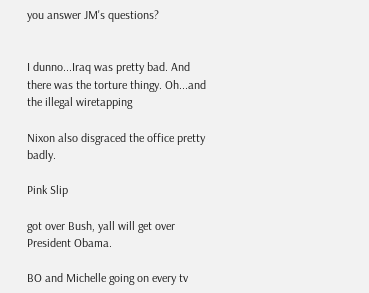you answer JM's questions?


I dunno...Iraq was pretty bad. And there was the torture thingy. Oh...and the illegal wiretapping

Nixon also disgraced the office pretty badly.

Pink Slip

got over Bush, yall will get over President Obama.

BO and Michelle going on every tv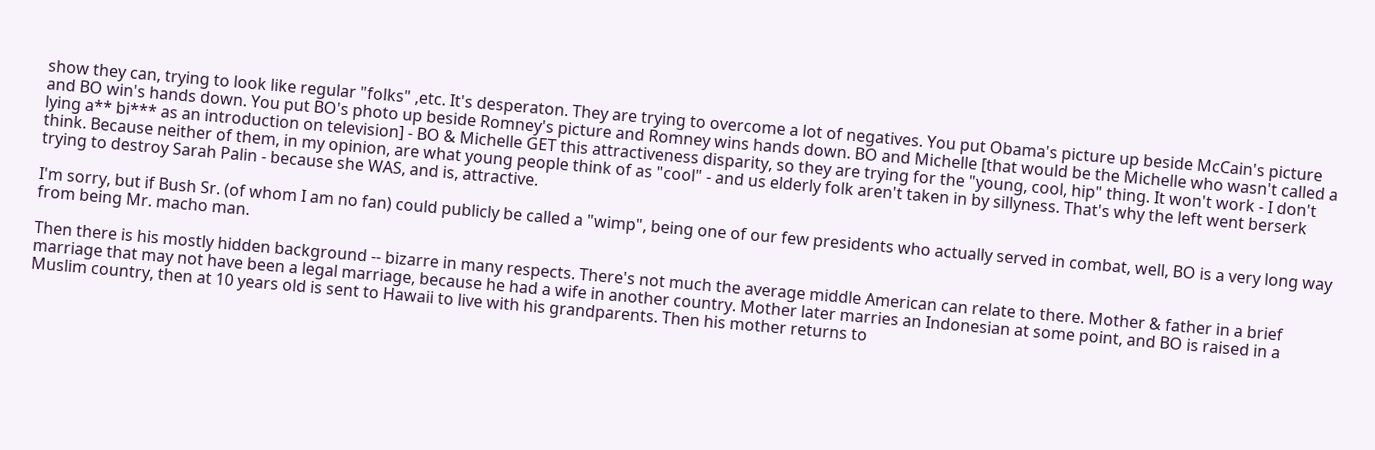show they can, trying to look like regular "folks" ,etc. It's desperaton. They are trying to overcome a lot of negatives. You put Obama's picture up beside McCain's picture and BO win's hands down. You put BO's photo up beside Romney's picture and Romney wins hands down. BO and Michelle [that would be the Michelle who wasn't called a lying a** bi*** as an introduction on television] - BO & Michelle GET this attractiveness disparity, so they are trying for the "young, cool, hip" thing. It won't work - I don't think. Because neither of them, in my opinion, are what young people think of as "cool" - and us elderly folk aren't taken in by sillyness. That's why the left went berserk trying to destroy Sarah Palin - because she WAS, and is, attractive.

I'm sorry, but if Bush Sr. (of whom I am no fan) could publicly be called a "wimp", being one of our few presidents who actually served in combat, well, BO is a very long way from being Mr. macho man.

Then there is his mostly hidden background -- bizarre in many respects. There's not much the average middle American can relate to there. Mother & father in a brief marriage that may not have been a legal marriage, because he had a wife in another country. Mother later marries an Indonesian at some point, and BO is raised in a Muslim country, then at 10 years old is sent to Hawaii to live with his grandparents. Then his mother returns to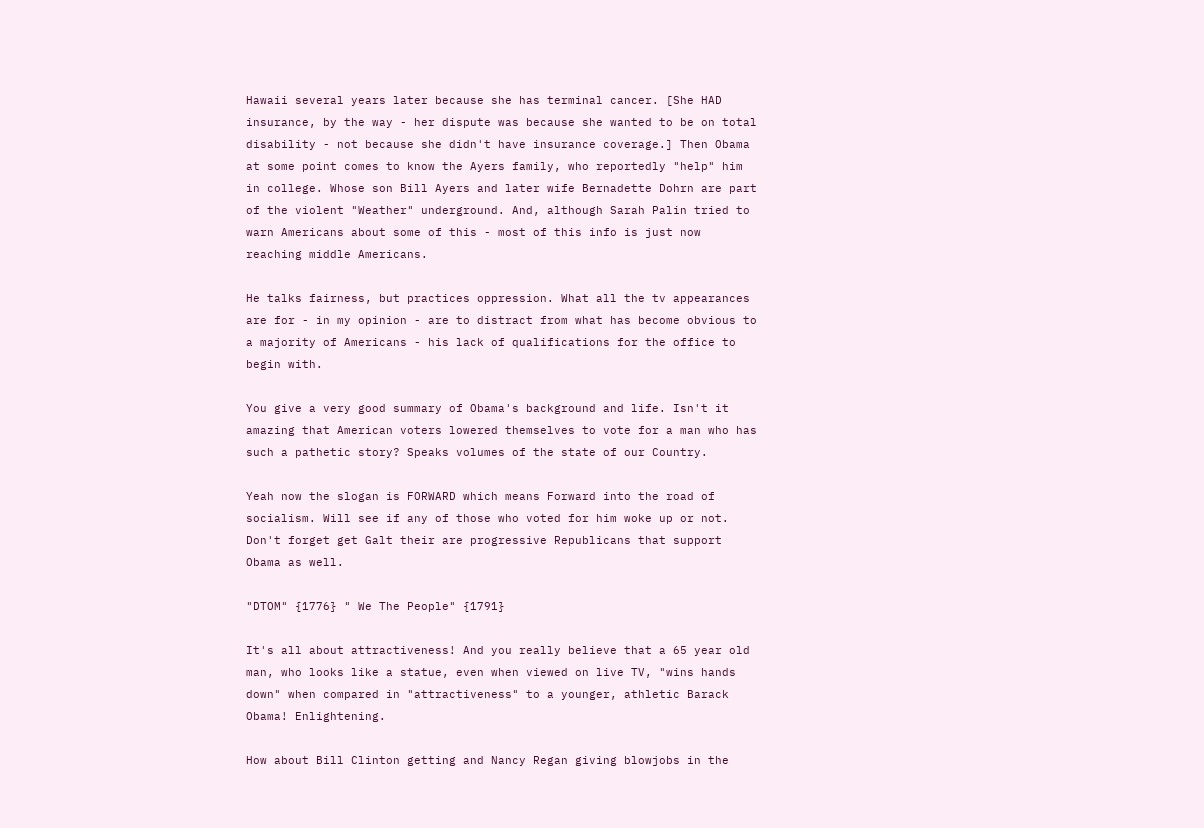Hawaii several years later because she has terminal cancer. [She HAD insurance, by the way - her dispute was because she wanted to be on total disability - not because she didn't have insurance coverage.] Then Obama at some point comes to know the Ayers family, who reportedly "help" him in college. Whose son Bill Ayers and later wife Bernadette Dohrn are part of the violent "Weather" underground. And, although Sarah Palin tried to warn Americans about some of this - most of this info is just now reaching middle Americans.

He talks fairness, but practices oppression. What all the tv appearances are for - in my opinion - are to distract from what has become obvious to a majority of Americans - his lack of qualifications for the office to begin with.

You give a very good summary of Obama's background and life. Isn't it amazing that American voters lowered themselves to vote for a man who has such a pathetic story? Speaks volumes of the state of our Country.

Yeah now the slogan is FORWARD which means Forward into the road of socialism. Will see if any of those who voted for him woke up or not. Don't forget get Galt their are progressive Republicans that support Obama as well.

"DTOM" {1776} " We The People" {1791}

It's all about attractiveness! And you really believe that a 65 year old man, who looks like a statue, even when viewed on live TV, "wins hands down" when compared in "attractiveness" to a younger, athletic Barack Obama! Enlightening.

How about Bill Clinton getting and Nancy Regan giving blowjobs in the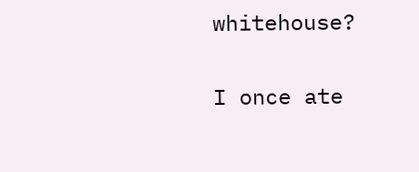whitehouse?

I once ate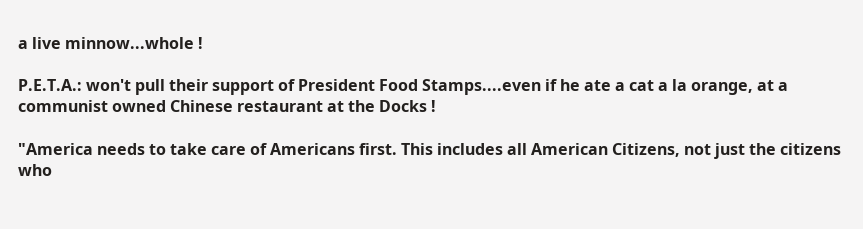a live minnow...whole !

P.E.T.A.: won't pull their support of President Food Stamps....even if he ate a cat a la orange, at a communist owned Chinese restaurant at the Docks !

"America needs to take care of Americans first. This includes all American Citizens, not just the citizens who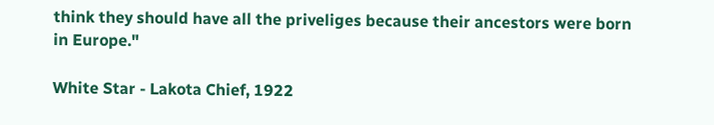think they should have all the priveliges because their ancestors were born in Europe."

White Star - Lakota Chief, 1922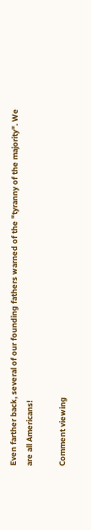Even farther back, several of our founding fathers warned of the "tyranny of the majority". We are all Americans!

Comment viewing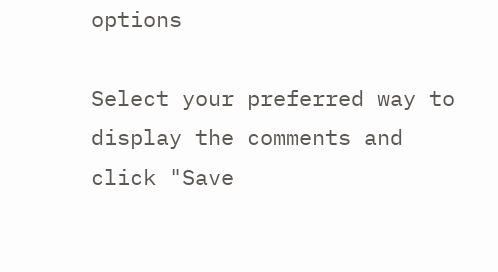options

Select your preferred way to display the comments and click "Save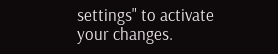settings" to activate your changes.